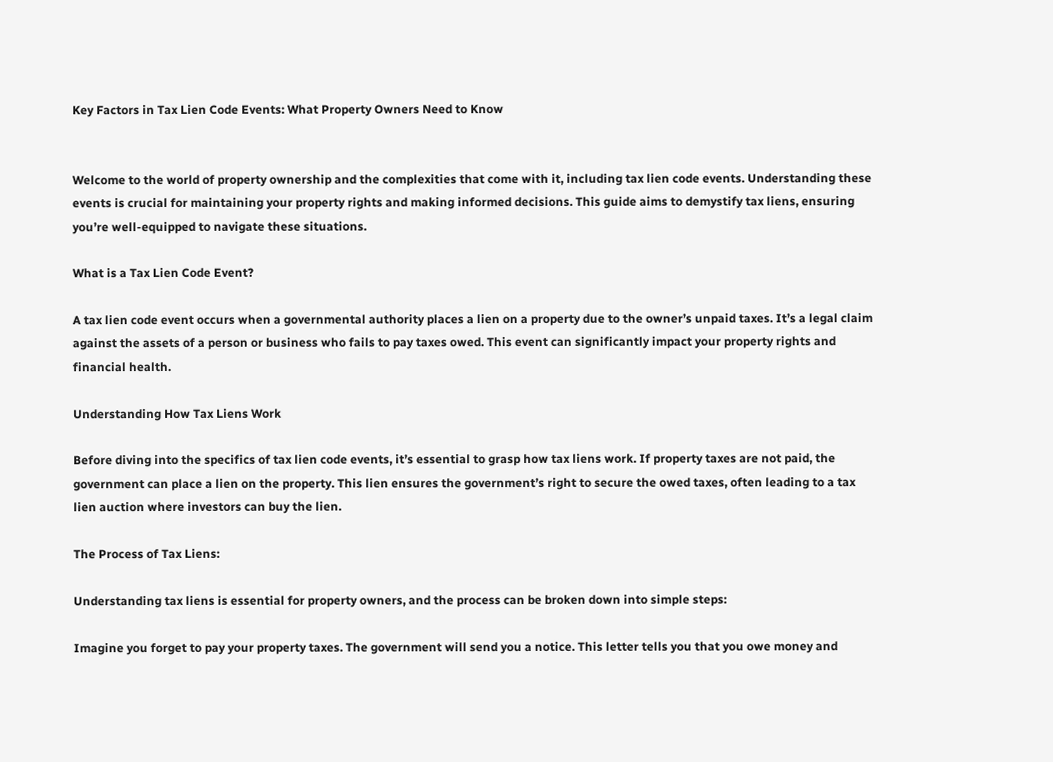Key Factors in Tax Lien Code Events: What Property Owners Need to Know


Welcome to the world of property ownership and the complexities that come with it, including tax lien code events. Understanding these events is crucial for maintaining your property rights and making informed decisions. This guide aims to demystify tax liens, ensuring you’re well-equipped to navigate these situations.

What is a Tax Lien Code Event?

A tax lien code event occurs when a governmental authority places a lien on a property due to the owner’s unpaid taxes. It’s a legal claim against the assets of a person or business who fails to pay taxes owed. This event can significantly impact your property rights and financial health.

Understanding How Tax Liens Work

Before diving into the specifics of tax lien code events, it’s essential to grasp how tax liens work. If property taxes are not paid, the government can place a lien on the property. This lien ensures the government’s right to secure the owed taxes, often leading to a tax lien auction where investors can buy the lien.

The Process of Tax Liens:

Understanding tax liens is essential for property owners, and the process can be broken down into simple steps:

Imagine you forget to pay your property taxes. The government will send you a notice. This letter tells you that you owe money and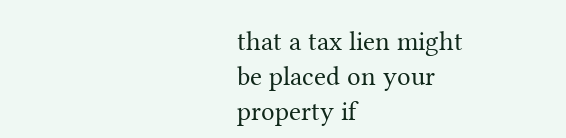that a tax lien might be placed on your property if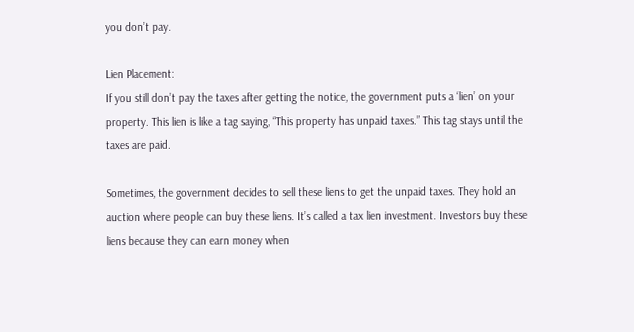you don’t pay.

Lien Placement:
If you still don’t pay the taxes after getting the notice, the government puts a ‘lien’ on your property. This lien is like a tag saying, “This property has unpaid taxes.” This tag stays until the taxes are paid.

Sometimes, the government decides to sell these liens to get the unpaid taxes. They hold an auction where people can buy these liens. It’s called a tax lien investment. Investors buy these liens because they can earn money when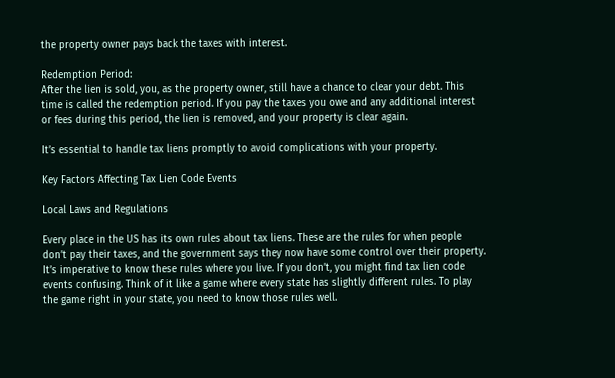the property owner pays back the taxes with interest.

Redemption Period:
After the lien is sold, you, as the property owner, still have a chance to clear your debt. This time is called the redemption period. If you pay the taxes you owe and any additional interest or fees during this period, the lien is removed, and your property is clear again.

It’s essential to handle tax liens promptly to avoid complications with your property.

Key Factors Affecting Tax Lien Code Events

Local Laws and Regulations

Every place in the US has its own rules about tax liens. These are the rules for when people don’t pay their taxes, and the government says they now have some control over their property. It’s imperative to know these rules where you live. If you don’t, you might find tax lien code events confusing. Think of it like a game where every state has slightly different rules. To play the game right in your state, you need to know those rules well.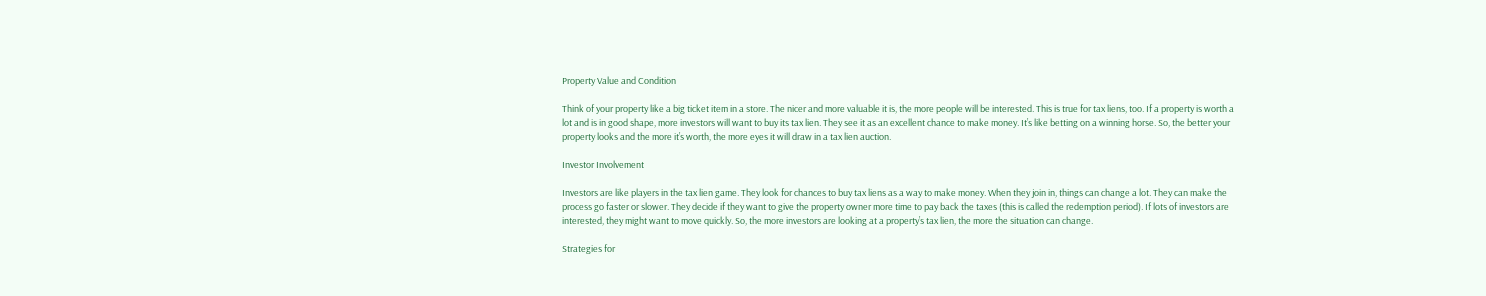Property Value and Condition

Think of your property like a big ticket item in a store. The nicer and more valuable it is, the more people will be interested. This is true for tax liens, too. If a property is worth a lot and is in good shape, more investors will want to buy its tax lien. They see it as an excellent chance to make money. It’s like betting on a winning horse. So, the better your property looks and the more it’s worth, the more eyes it will draw in a tax lien auction.

Investor Involvement

Investors are like players in the tax lien game. They look for chances to buy tax liens as a way to make money. When they join in, things can change a lot. They can make the process go faster or slower. They decide if they want to give the property owner more time to pay back the taxes (this is called the redemption period). If lots of investors are interested, they might want to move quickly. So, the more investors are looking at a property’s tax lien, the more the situation can change.

Strategies for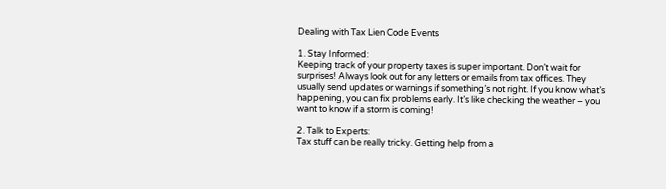Dealing with Tax Lien Code Events

1. Stay Informed:
Keeping track of your property taxes is super important. Don’t wait for surprises! Always look out for any letters or emails from tax offices. They usually send updates or warnings if something’s not right. If you know what’s happening, you can fix problems early. It’s like checking the weather – you want to know if a storm is coming!

2. Talk to Experts:
Tax stuff can be really tricky. Getting help from a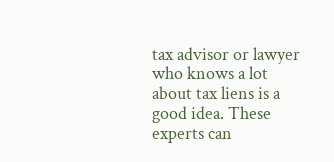tax advisor or lawyer who knows a lot about tax liens is a good idea. These experts can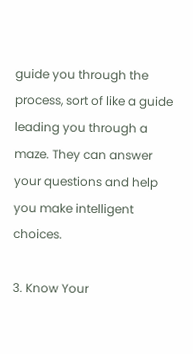guide you through the process, sort of like a guide leading you through a maze. They can answer your questions and help you make intelligent choices.

3. Know Your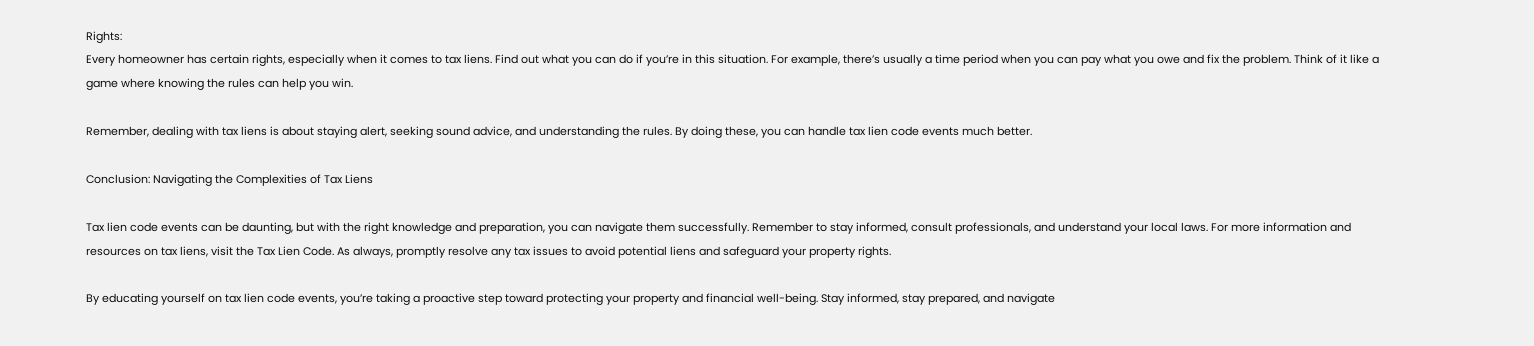Rights:
Every homeowner has certain rights, especially when it comes to tax liens. Find out what you can do if you’re in this situation. For example, there’s usually a time period when you can pay what you owe and fix the problem. Think of it like a game where knowing the rules can help you win.

Remember, dealing with tax liens is about staying alert, seeking sound advice, and understanding the rules. By doing these, you can handle tax lien code events much better.

Conclusion: Navigating the Complexities of Tax Liens

Tax lien code events can be daunting, but with the right knowledge and preparation, you can navigate them successfully. Remember to stay informed, consult professionals, and understand your local laws. For more information and resources on tax liens, visit the Tax Lien Code. As always, promptly resolve any tax issues to avoid potential liens and safeguard your property rights.

By educating yourself on tax lien code events, you’re taking a proactive step toward protecting your property and financial well-being. Stay informed, stay prepared, and navigate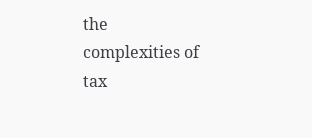the complexities of tax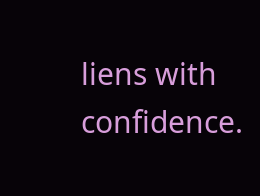liens with confidence.